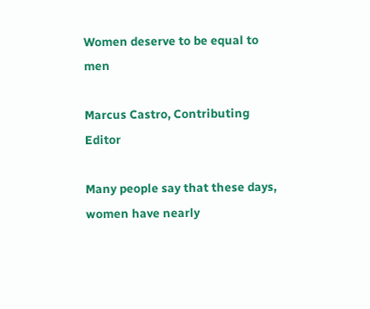Women deserve to be equal to men

Marcus Castro, Contributing Editor

Many people say that these days, women have nearly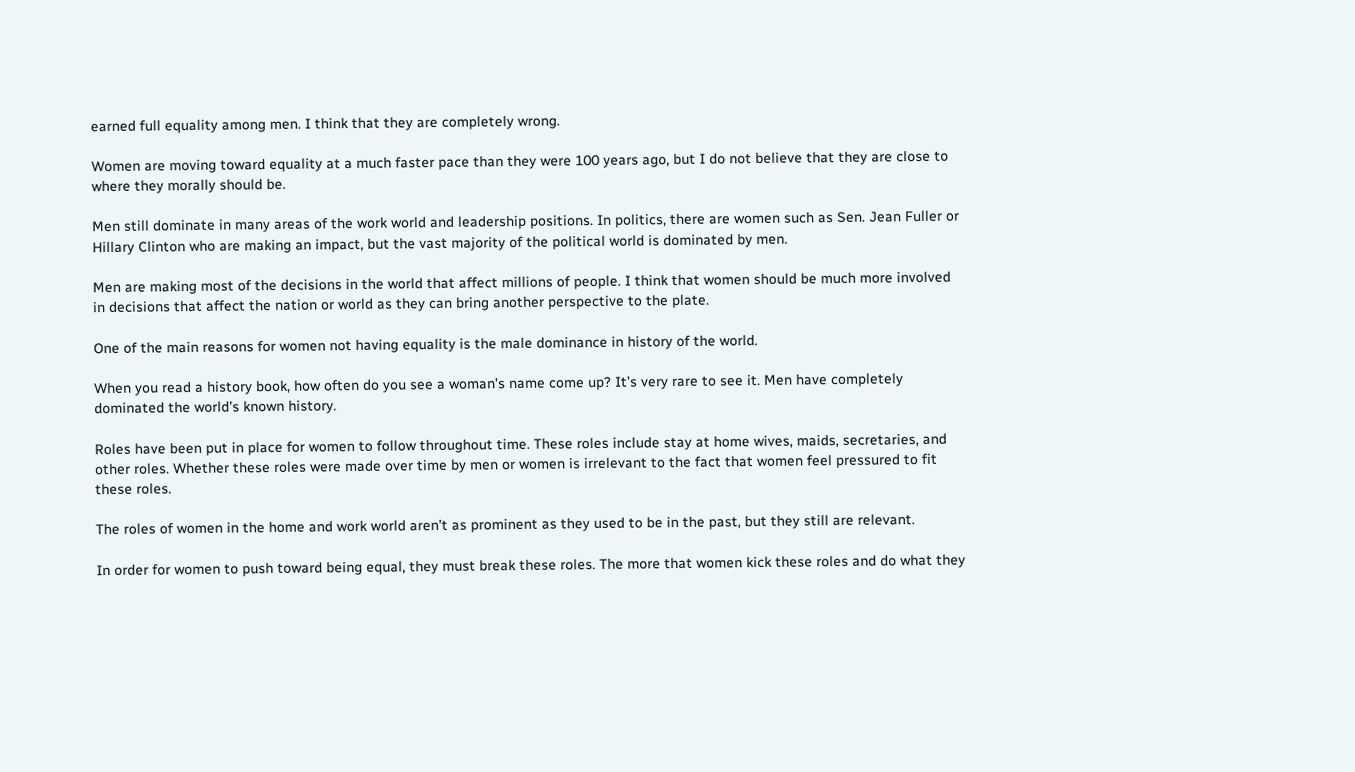earned full equality among men. I think that they are completely wrong.

Women are moving toward equality at a much faster pace than they were 100 years ago, but I do not believe that they are close to where they morally should be.

Men still dominate in many areas of the work world and leadership positions. In politics, there are women such as Sen. Jean Fuller or Hillary Clinton who are making an impact, but the vast majority of the political world is dominated by men.

Men are making most of the decisions in the world that affect millions of people. I think that women should be much more involved in decisions that affect the nation or world as they can bring another perspective to the plate.

One of the main reasons for women not having equality is the male dominance in history of the world.

When you read a history book, how often do you see a woman’s name come up? It’s very rare to see it. Men have completely dominated the world’s known history.

Roles have been put in place for women to follow throughout time. These roles include stay at home wives, maids, secretaries, and other roles. Whether these roles were made over time by men or women is irrelevant to the fact that women feel pressured to fit these roles.

The roles of women in the home and work world aren’t as prominent as they used to be in the past, but they still are relevant.

In order for women to push toward being equal, they must break these roles. The more that women kick these roles and do what they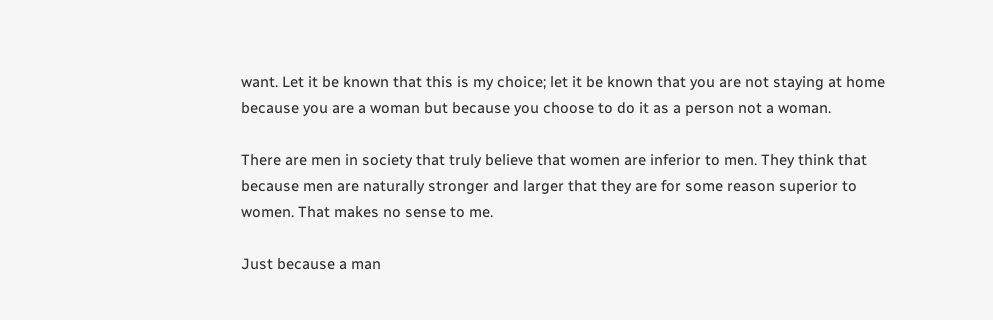want. Let it be known that this is my choice; let it be known that you are not staying at home because you are a woman but because you choose to do it as a person not a woman.

There are men in society that truly believe that women are inferior to men. They think that because men are naturally stronger and larger that they are for some reason superior to women. That makes no sense to me.

Just because a man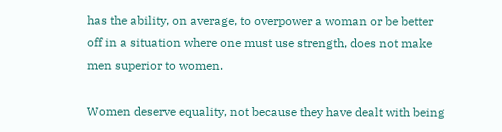has the ability, on average, to overpower a woman or be better off in a situation where one must use strength, does not make men superior to women.

Women deserve equality, not because they have dealt with being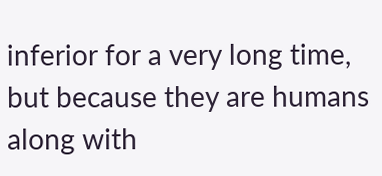inferior for a very long time, but because they are humans along with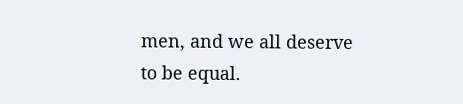men, and we all deserve to be equal.